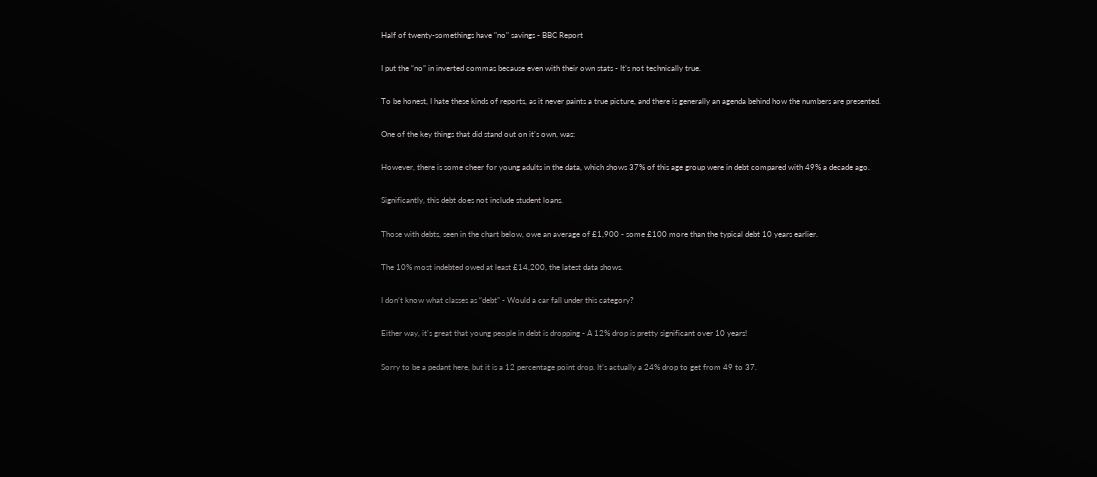Half of twenty-somethings have "no" savings - BBC Report

I put the “no” in inverted commas because even with their own stats - It’s not technically true.

To be honest, I hate these kinds of reports, as it never paints a true picture, and there is generally an agenda behind how the numbers are presented.

One of the key things that did stand out on it’s own, was:

However, there is some cheer for young adults in the data, which shows 37% of this age group were in debt compared with 49% a decade ago.

Significantly, this debt does not include student loans.

Those with debts, seen in the chart below, owe an average of £1,900 - some £100 more than the typical debt 10 years earlier.

The 10% most indebted owed at least £14,200, the latest data shows.

I don’t know what classes as “debt” - Would a car fall under this category?

Either way, it’s great that young people in debt is dropping - A 12% drop is pretty significant over 10 years!

Sorry to be a pedant here, but it is a 12 percentage point drop. It’s actually a 24% drop to get from 49 to 37.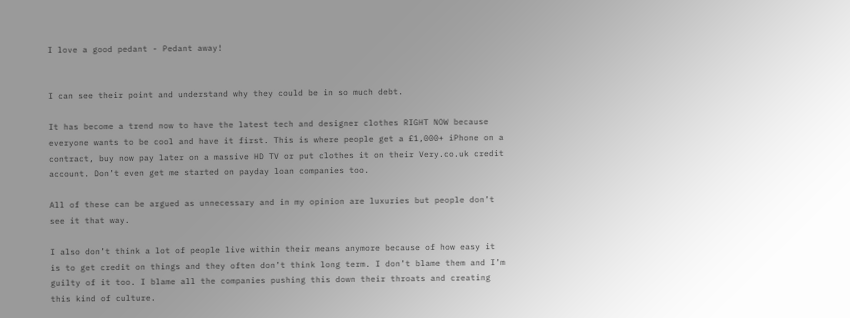I love a good pedant - Pedant away!


I can see their point and understand why they could be in so much debt.

It has become a trend now to have the latest tech and designer clothes RIGHT NOW because everyone wants to be cool and have it first. This is where people get a £1,000+ iPhone on a contract, buy now pay later on a massive HD TV or put clothes it on their Very.co.uk credit account. Don’t even get me started on payday loan companies too.

All of these can be argued as unnecessary and in my opinion are luxuries but people don’t see it that way.

I also don’t think a lot of people live within their means anymore because of how easy it is to get credit on things and they often don’t think long term. I don’t blame them and I’m guilty of it too. I blame all the companies pushing this down their throats and creating this kind of culture.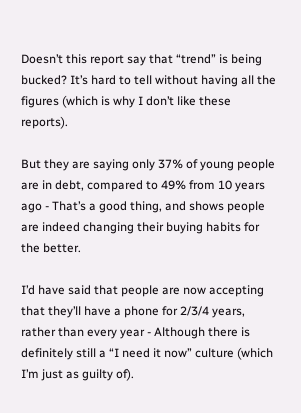Doesn’t this report say that “trend” is being bucked? It’s hard to tell without having all the figures (which is why I don’t like these reports).

But they are saying only 37% of young people are in debt, compared to 49% from 10 years ago - That’s a good thing, and shows people are indeed changing their buying habits for the better.

I’d have said that people are now accepting that they’ll have a phone for 2/3/4 years, rather than every year - Although there is definitely still a “I need it now” culture (which I’m just as guilty of).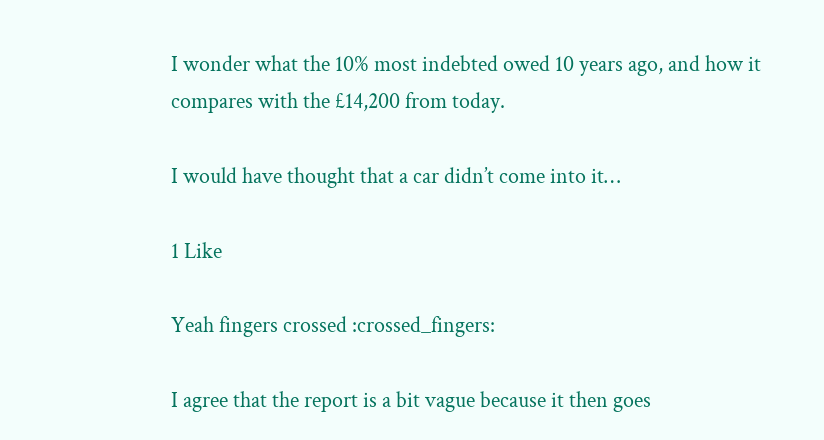I wonder what the 10% most indebted owed 10 years ago, and how it compares with the £14,200 from today.

I would have thought that a car didn’t come into it…

1 Like

Yeah fingers crossed :crossed_fingers:

I agree that the report is a bit vague because it then goes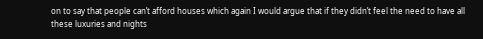on to say that people can’t afford houses which again I would argue that if they didn’t feel the need to have all these luxuries and nights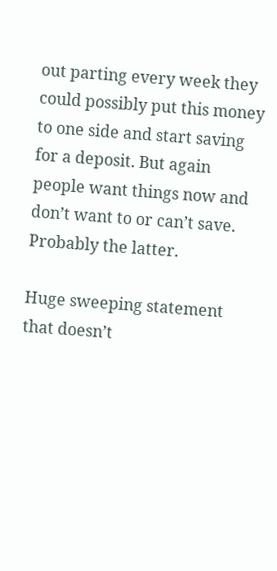out parting every week they could possibly put this money to one side and start saving for a deposit. But again people want things now and don’t want to or can’t save. Probably the latter.

Huge sweeping statement that doesn’t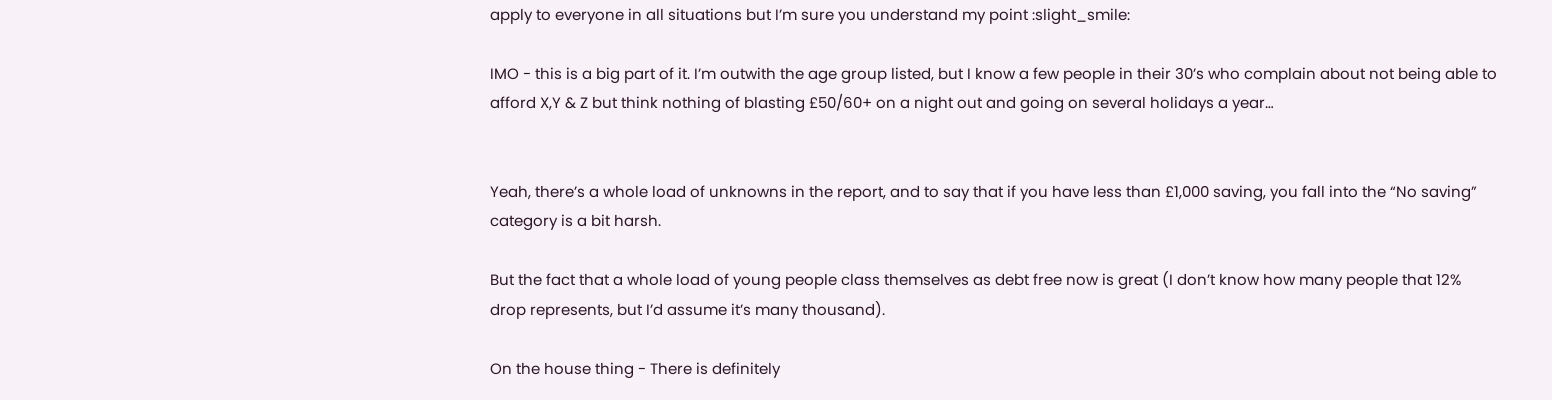apply to everyone in all situations but I’m sure you understand my point :slight_smile:

IMO - this is a big part of it. I’m outwith the age group listed, but I know a few people in their 30’s who complain about not being able to afford X,Y & Z but think nothing of blasting £50/60+ on a night out and going on several holidays a year…


Yeah, there’s a whole load of unknowns in the report, and to say that if you have less than £1,000 saving, you fall into the “No saving” category is a bit harsh.

But the fact that a whole load of young people class themselves as debt free now is great (I don’t know how many people that 12% drop represents, but I’d assume it’s many thousand).

On the house thing - There is definitely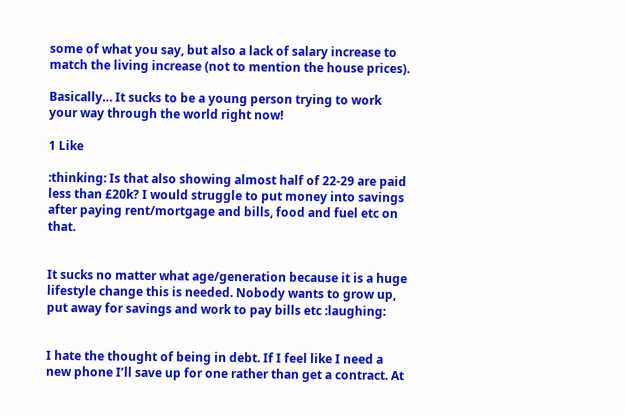some of what you say, but also a lack of salary increase to match the living increase (not to mention the house prices).

Basically… It sucks to be a young person trying to work your way through the world right now!

1 Like

:thinking: Is that also showing almost half of 22-29 are paid less than £20k? I would struggle to put money into savings after paying rent/mortgage and bills, food and fuel etc on that.


It sucks no matter what age/generation because it is a huge lifestyle change this is needed. Nobody wants to grow up, put away for savings and work to pay bills etc :laughing:


I hate the thought of being in debt. If I feel like I need a new phone I’ll save up for one rather than get a contract. At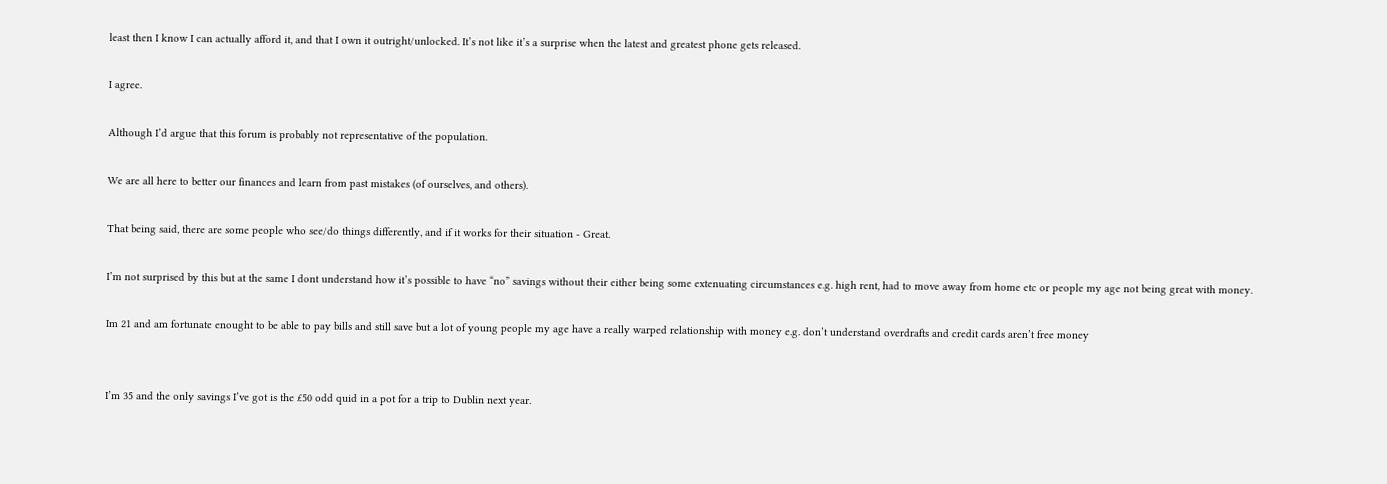least then I know I can actually afford it, and that I own it outright/unlocked. It’s not like it’s a surprise when the latest and greatest phone gets released.

I agree.

Although I’d argue that this forum is probably not representative of the population.

We are all here to better our finances and learn from past mistakes (of ourselves, and others).

That being said, there are some people who see/do things differently, and if it works for their situation - Great.

I’m not surprised by this but at the same I dont understand how it’s possible to have “no” savings without their either being some extenuating circumstances e.g. high rent, had to move away from home etc or people my age not being great with money.

Im 21 and am fortunate enought to be able to pay bills and still save but a lot of young people my age have a really warped relationship with money e.g. don’t understand overdrafts and credit cards aren’t free money


I’m 35 and the only savings I’ve got is the £50 odd quid in a pot for a trip to Dublin next year.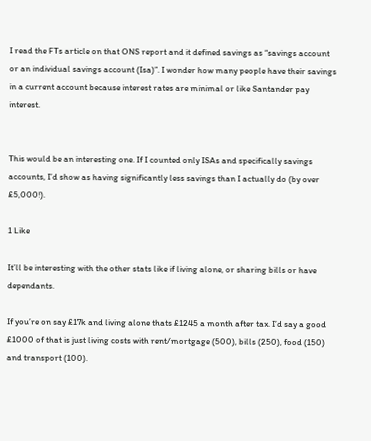I read the FTs article on that ONS report and it defined savings as “savings account or an individual savings account (Isa)”. I wonder how many people have their savings in a current account because interest rates are minimal or like Santander pay interest.


This would be an interesting one. If I counted only ISAs and specifically savings accounts, I’d show as having significantly less savings than I actually do (by over £5,000!).

1 Like

It’ll be interesting with the other stats like if living alone, or sharing bills or have dependants.

If you’re on say £17k and living alone thats £1245 a month after tax. I’d say a good £1000 of that is just living costs with rent/mortgage (500), bills (250), food (150) and transport (100).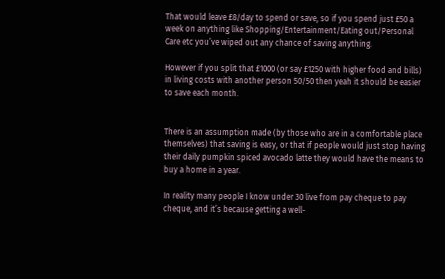That would leave £8/day to spend or save, so if you spend just £50 a week on anything like Shopping/Entertainment/Eating out/Personal Care etc you’ve wiped out any chance of saving anything.

However if you split that £1000 (or say £1250 with higher food and bills) in living costs with another person 50/50 then yeah it should be easier to save each month.


There is an assumption made (by those who are in a comfortable place themselves) that saving is easy, or that if people would just stop having their daily pumpkin spiced avocado latte they would have the means to buy a home in a year.

In reality many people I know under 30 live from pay cheque to pay cheque, and it’s because getting a well-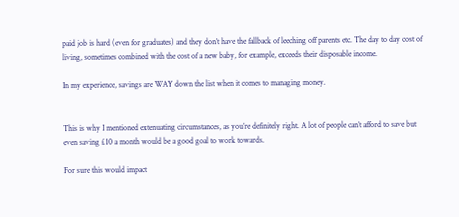paid job is hard (even for graduates) and they don’t have the fallback of leeching off parents etc. The day to day cost of living, sometimes combined with the cost of a new baby, for example, exceeds their disposable income.

In my experience, savings are WAY down the list when it comes to managing money.


This is why I mentioned extenuating circumstances, as you’re definitely right. A lot of people can’t afford to save but even saving £10 a month would be a good goal to work towards.

For sure this would impact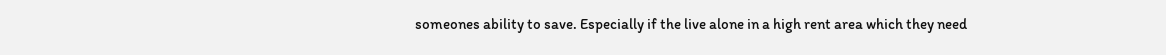someones ability to save. Especially if the live alone in a high rent area which they need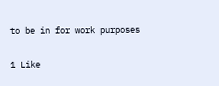to be in for work purposes

1 Like